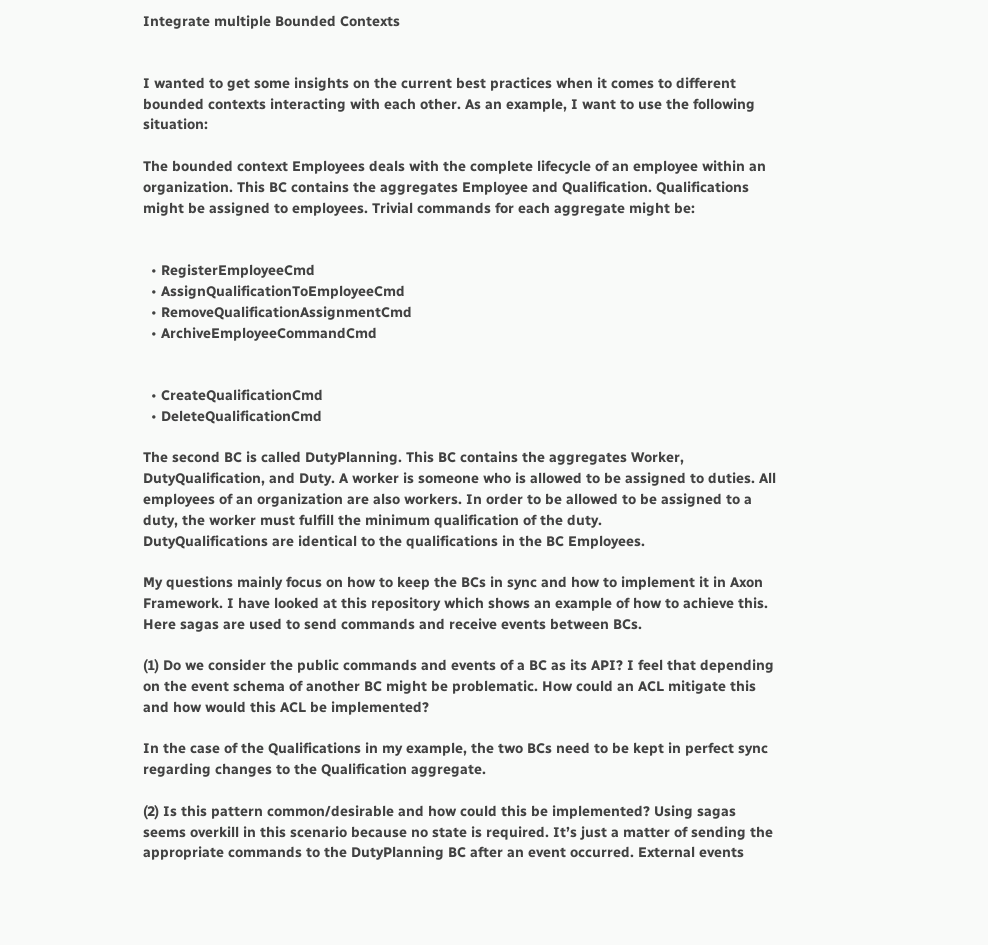Integrate multiple Bounded Contexts


I wanted to get some insights on the current best practices when it comes to different bounded contexts interacting with each other. As an example, I want to use the following situation:

The bounded context Employees deals with the complete lifecycle of an employee within an organization. This BC contains the aggregates Employee and Qualification. Qualifications might be assigned to employees. Trivial commands for each aggregate might be:


  • RegisterEmployeeCmd
  • AssignQualificationToEmployeeCmd
  • RemoveQualificationAssignmentCmd
  • ArchiveEmployeeCommandCmd


  • CreateQualificationCmd
  • DeleteQualificationCmd

The second BC is called DutyPlanning. This BC contains the aggregates Worker, DutyQualification, and Duty. A worker is someone who is allowed to be assigned to duties. All employees of an organization are also workers. In order to be allowed to be assigned to a duty, the worker must fulfill the minimum qualification of the duty.
DutyQualifications are identical to the qualifications in the BC Employees.

My questions mainly focus on how to keep the BCs in sync and how to implement it in Axon Framework. I have looked at this repository which shows an example of how to achieve this. Here sagas are used to send commands and receive events between BCs.

(1) Do we consider the public commands and events of a BC as its API? I feel that depending on the event schema of another BC might be problematic. How could an ACL mitigate this and how would this ACL be implemented?

In the case of the Qualifications in my example, the two BCs need to be kept in perfect sync regarding changes to the Qualification aggregate.

(2) Is this pattern common/desirable and how could this be implemented? Using sagas seems overkill in this scenario because no state is required. It’s just a matter of sending the appropriate commands to the DutyPlanning BC after an event occurred. External events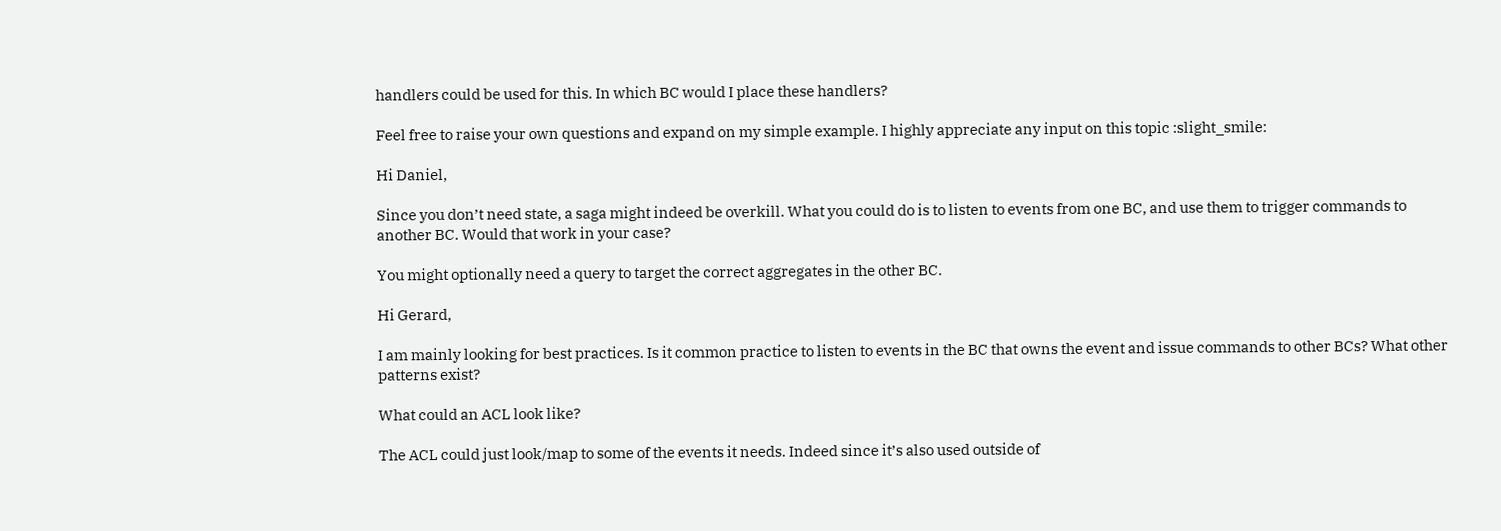handlers could be used for this. In which BC would I place these handlers?

Feel free to raise your own questions and expand on my simple example. I highly appreciate any input on this topic :slight_smile:

Hi Daniel,

Since you don’t need state, a saga might indeed be overkill. What you could do is to listen to events from one BC, and use them to trigger commands to another BC. Would that work in your case?

You might optionally need a query to target the correct aggregates in the other BC.

Hi Gerard,

I am mainly looking for best practices. Is it common practice to listen to events in the BC that owns the event and issue commands to other BCs? What other patterns exist?

What could an ACL look like?

The ACL could just look/map to some of the events it needs. Indeed since it’s also used outside of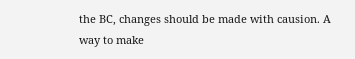the BC, changes should be made with causion. A way to make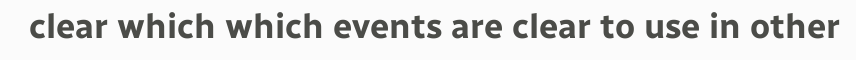clear which which events are clear to use in other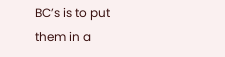BC’s is to put them in a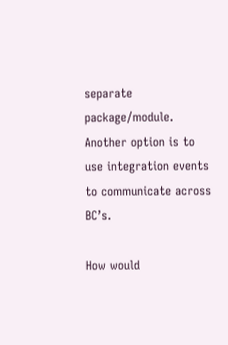separate package/module. Another option is to use integration events to communicate across BC’s.

How would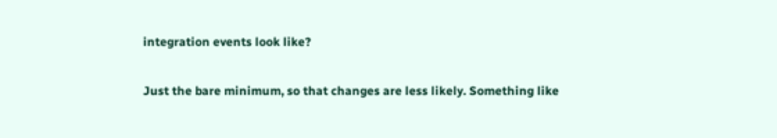integration events look like?

Just the bare minimum, so that changes are less likely. Something like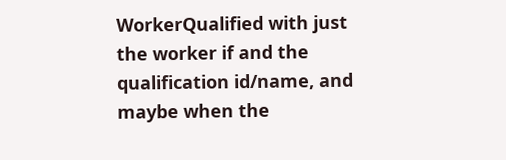WorkerQualified with just the worker if and the qualification id/name, and maybe when the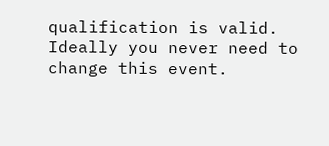qualification is valid. Ideally you never need to change this event.